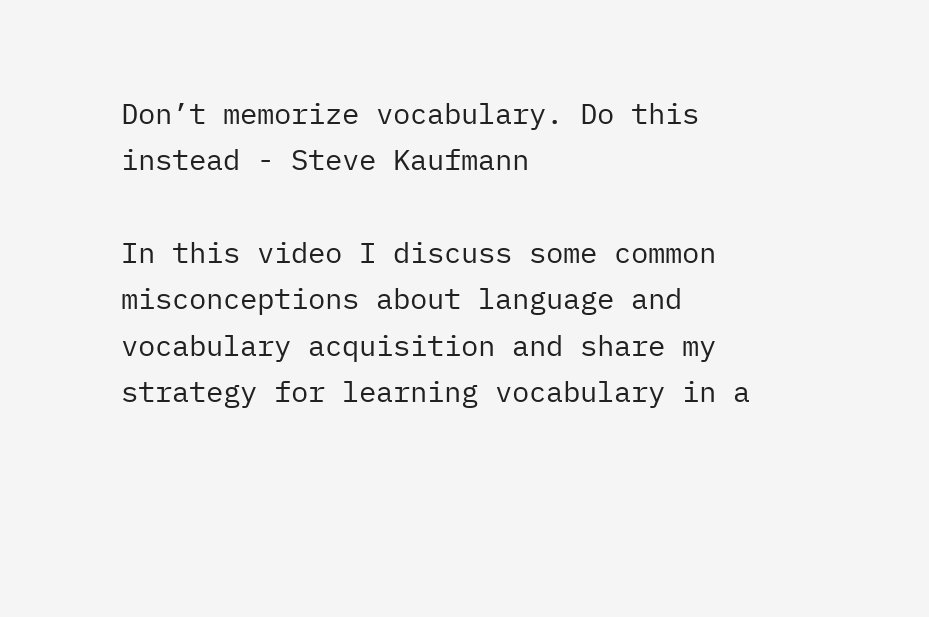Don’t memorize vocabulary. Do this instead - Steve Kaufmann

In this video I discuss some common misconceptions about language and vocabulary acquisition and share my strategy for learning vocabulary in a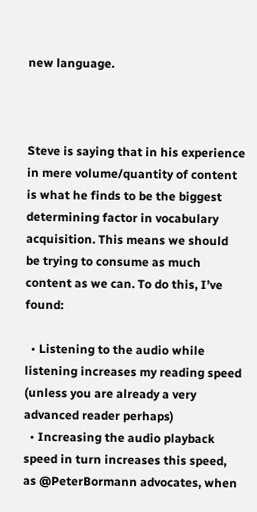new language.



Steve is saying that in his experience in mere volume/quantity of content is what he finds to be the biggest determining factor in vocabulary acquisition. This means we should be trying to consume as much content as we can. To do this, I’ve found:

  • Listening to the audio while listening increases my reading speed (unless you are already a very advanced reader perhaps)
  • Increasing the audio playback speed in turn increases this speed, as @PeterBormann advocates, when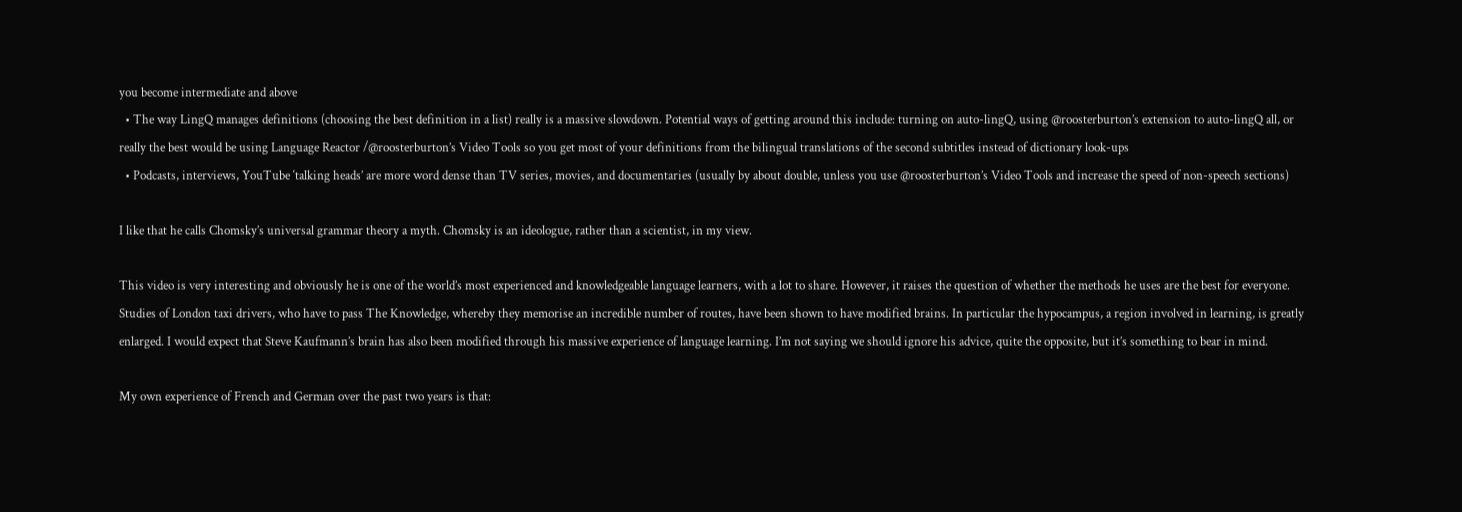you become intermediate and above
  • The way LingQ manages definitions (choosing the best definition in a list) really is a massive slowdown. Potential ways of getting around this include: turning on auto-lingQ, using @roosterburton’s extension to auto-lingQ all, or really the best would be using Language Reactor /@roosterburton’s Video Tools so you get most of your definitions from the bilingual translations of the second subtitles instead of dictionary look-ups
  • Podcasts, interviews, YouTube ‘talking heads’ are more word dense than TV series, movies, and documentaries (usually by about double, unless you use @roosterburton’s Video Tools and increase the speed of non-speech sections)

I like that he calls Chomsky’s universal grammar theory a myth. Chomsky is an ideologue, rather than a scientist, in my view.

This video is very interesting and obviously he is one of the world’s most experienced and knowledgeable language learners, with a lot to share. However, it raises the question of whether the methods he uses are the best for everyone. Studies of London taxi drivers, who have to pass The Knowledge, whereby they memorise an incredible number of routes, have been shown to have modified brains. In particular the hypocampus, a region involved in learning, is greatly enlarged. I would expect that Steve Kaufmann’s brain has also been modified through his massive experience of language learning. I’m not saying we should ignore his advice, quite the opposite, but it’s something to bear in mind.

My own experience of French and German over the past two years is that: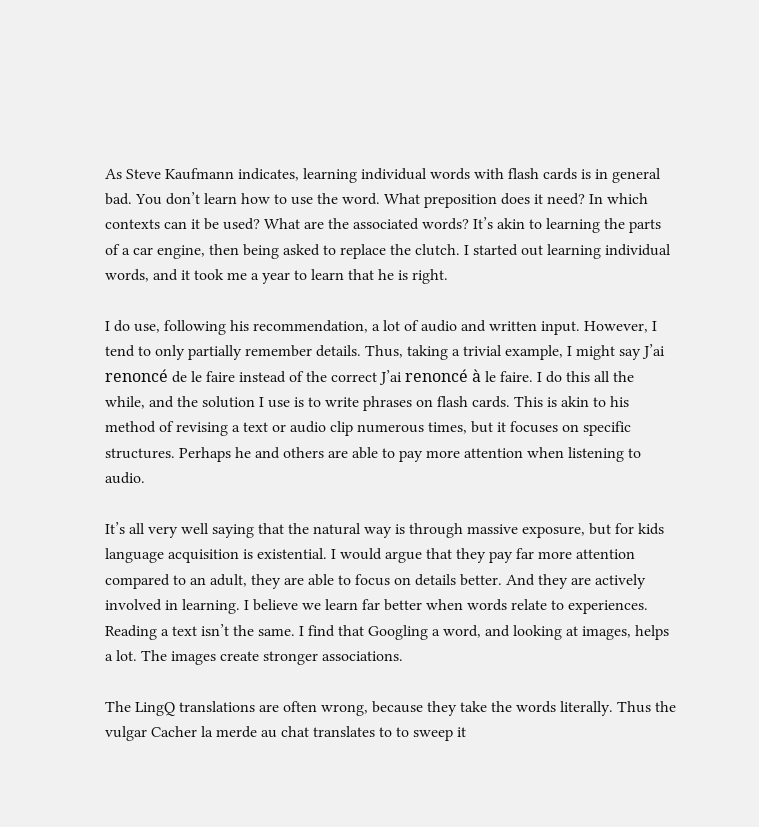As Steve Kaufmann indicates, learning individual words with flash cards is in general bad. You don’t learn how to use the word. What preposition does it need? In which contexts can it be used? What are the associated words? It’s akin to learning the parts of a car engine, then being asked to replace the clutch. I started out learning individual words, and it took me a year to learn that he is right.

I do use, following his recommendation, a lot of audio and written input. However, I tend to only partially remember details. Thus, taking a trivial example, I might say J’ai renoncé de le faire instead of the correct J’ai renoncé à le faire. I do this all the while, and the solution I use is to write phrases on flash cards. This is akin to his method of revising a text or audio clip numerous times, but it focuses on specific structures. Perhaps he and others are able to pay more attention when listening to audio.

It’s all very well saying that the natural way is through massive exposure, but for kids language acquisition is existential. I would argue that they pay far more attention compared to an adult, they are able to focus on details better. And they are actively involved in learning. I believe we learn far better when words relate to experiences. Reading a text isn’t the same. I find that Googling a word, and looking at images, helps a lot. The images create stronger associations.

The LingQ translations are often wrong, because they take the words literally. Thus the vulgar Cacher la merde au chat translates to to sweep it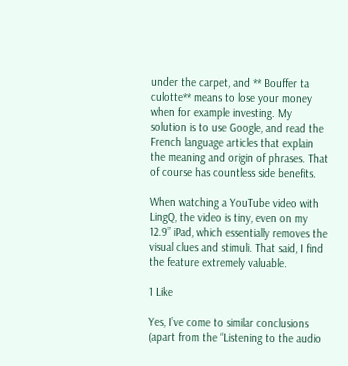under the carpet, and ** Bouffer ta culotte** means to lose your money when for example investing. My solution is to use Google, and read the French language articles that explain the meaning and origin of phrases. That of course has countless side benefits.

When watching a YouTube video with LingQ, the video is tiny, even on my 12.9” iPad, which essentially removes the visual clues and stimuli. That said, I find the feature extremely valuable.

1 Like

Yes, I’ve come to similar conclusions (apart from the “Listening to the audio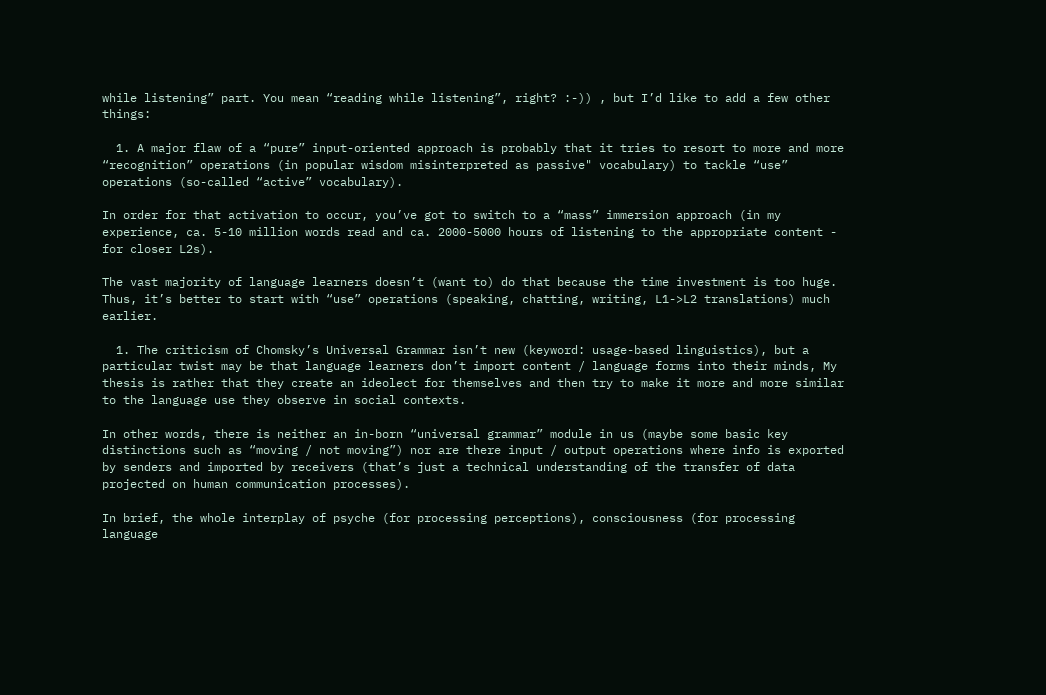while listening” part. You mean “reading while listening”, right? :-)) , but I’d like to add a few other things:

  1. A major flaw of a “pure” input-oriented approach is probably that it tries to resort to more and more “recognition” operations (in popular wisdom misinterpreted as passive" vocabulary) to tackle “use” operations (so-called “active” vocabulary).

In order for that activation to occur, you’ve got to switch to a “mass” immersion approach (in my experience, ca. 5-10 million words read and ca. 2000-5000 hours of listening to the appropriate content - for closer L2s).

The vast majority of language learners doesn’t (want to) do that because the time investment is too huge. Thus, it’s better to start with “use” operations (speaking, chatting, writing, L1->L2 translations) much earlier.

  1. The criticism of Chomsky’s Universal Grammar isn’t new (keyword: usage-based linguistics), but a particular twist may be that language learners don’t import content / language forms into their minds, My thesis is rather that they create an ideolect for themselves and then try to make it more and more similar to the language use they observe in social contexts.

In other words, there is neither an in-born “universal grammar” module in us (maybe some basic key distinctions such as “moving / not moving”) nor are there input / output operations where info is exported by senders and imported by receivers (that’s just a technical understanding of the transfer of data projected on human communication processes).

In brief, the whole interplay of psyche (for processing perceptions), consciousness (for processing language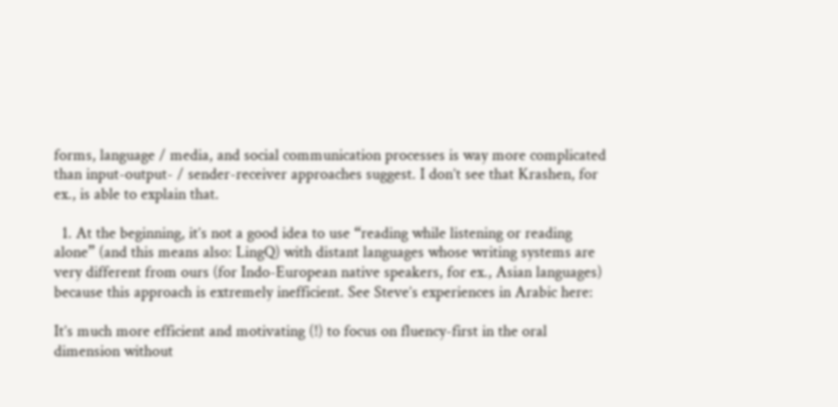forms, language / media, and social communication processes is way more complicated than input-output- / sender-receiver approaches suggest. I don’t see that Krashen, for ex., is able to explain that.

  1. At the beginning, it’s not a good idea to use “reading while listening or reading alone” (and this means also: LingQ) with distant languages whose writing systems are very different from ours (for Indo-European native speakers, for ex., Asian languages) because this approach is extremely inefficient. See Steve’s experiences in Arabic here:

It’s much more efficient and motivating (!) to focus on fluency-first in the oral dimension without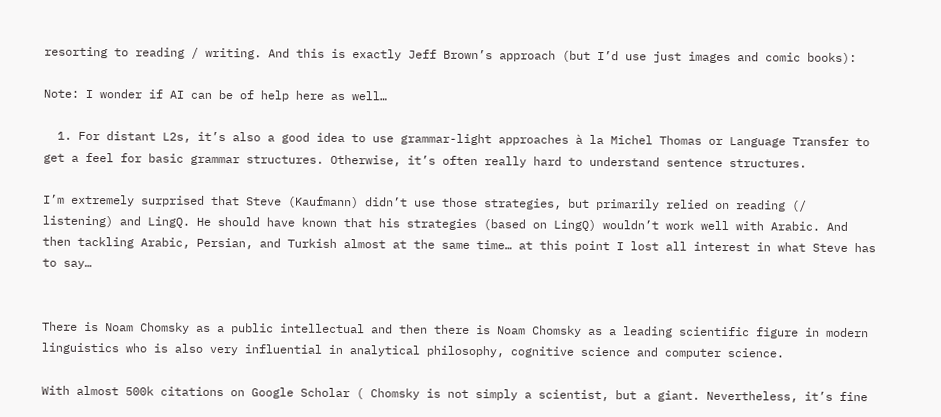resorting to reading / writing. And this is exactly Jeff Brown’s approach (but I’d use just images and comic books):

Note: I wonder if AI can be of help here as well…

  1. For distant L2s, it’s also a good idea to use grammar-light approaches à la Michel Thomas or Language Transfer to get a feel for basic grammar structures. Otherwise, it’s often really hard to understand sentence structures.

I’m extremely surprised that Steve (Kaufmann) didn’t use those strategies, but primarily relied on reading (/ listening) and LingQ. He should have known that his strategies (based on LingQ) wouldn’t work well with Arabic. And then tackling Arabic, Persian, and Turkish almost at the same time… at this point I lost all interest in what Steve has to say…


There is Noam Chomsky as a public intellectual and then there is Noam Chomsky as a leading scientific figure in modern linguistics who is also very influential in analytical philosophy, cognitive science and computer science.

With almost 500k citations on Google Scholar ( Chomsky is not simply a scientist, but a giant. Nevertheless, it’s fine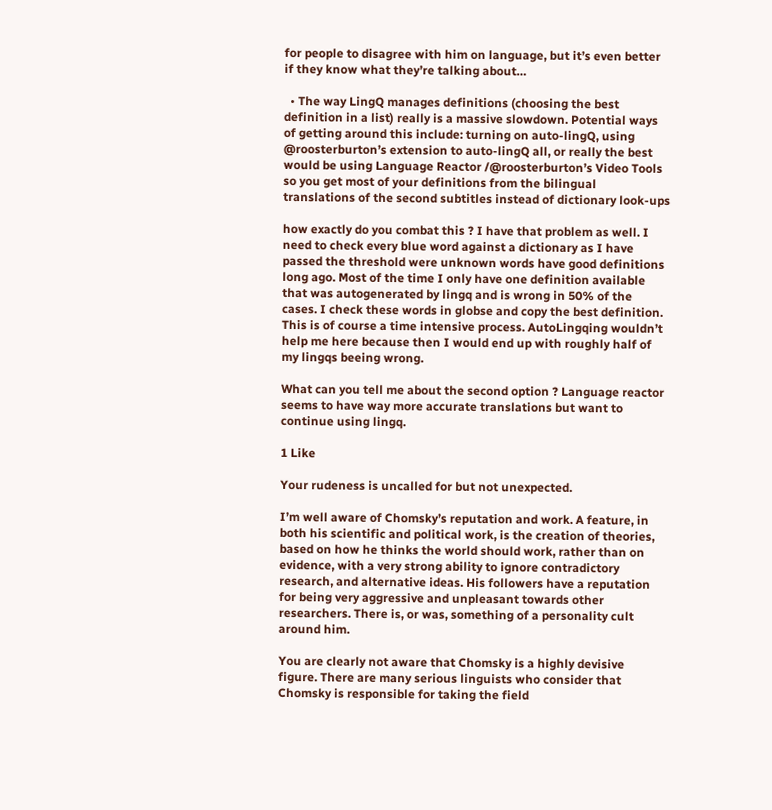for people to disagree with him on language, but it’s even better if they know what they’re talking about…

  • The way LingQ manages definitions (choosing the best definition in a list) really is a massive slowdown. Potential ways of getting around this include: turning on auto-lingQ, using @roosterburton’s extension to auto-lingQ all, or really the best would be using Language Reactor /@roosterburton’s Video Tools so you get most of your definitions from the bilingual translations of the second subtitles instead of dictionary look-ups

how exactly do you combat this ? I have that problem as well. I need to check every blue word against a dictionary as I have passed the threshold were unknown words have good definitions long ago. Most of the time I only have one definition available that was autogenerated by lingq and is wrong in 50% of the cases. I check these words in globse and copy the best definition. This is of course a time intensive process. AutoLingqing wouldn’t help me here because then I would end up with roughly half of my lingqs beeing wrong.

What can you tell me about the second option ? Language reactor seems to have way more accurate translations but want to continue using lingq.

1 Like

Your rudeness is uncalled for but not unexpected.

I’m well aware of Chomsky’s reputation and work. A feature, in both his scientific and political work, is the creation of theories, based on how he thinks the world should work, rather than on evidence, with a very strong ability to ignore contradictory research, and alternative ideas. His followers have a reputation for being very aggressive and unpleasant towards other researchers. There is, or was, something of a personality cult around him.

You are clearly not aware that Chomsky is a highly devisive figure. There are many serious linguists who consider that Chomsky is responsible for taking the field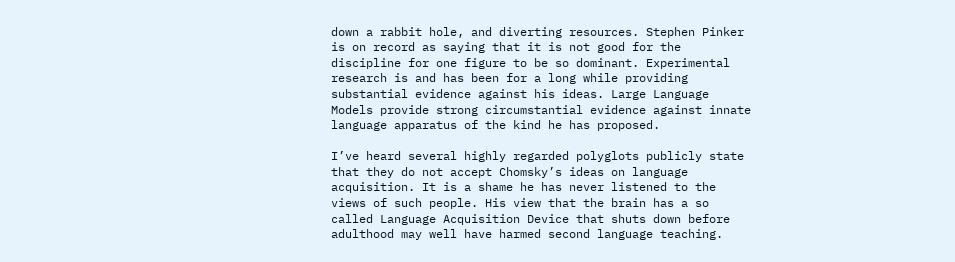down a rabbit hole, and diverting resources. Stephen Pinker is on record as saying that it is not good for the discipline for one figure to be so dominant. Experimental research is and has been for a long while providing substantial evidence against his ideas. Large Language Models provide strong circumstantial evidence against innate language apparatus of the kind he has proposed.

I’ve heard several highly regarded polyglots publicly state that they do not accept Chomsky’s ideas on language acquisition. It is a shame he has never listened to the views of such people. His view that the brain has a so called Language Acquisition Device that shuts down before adulthood may well have harmed second language teaching.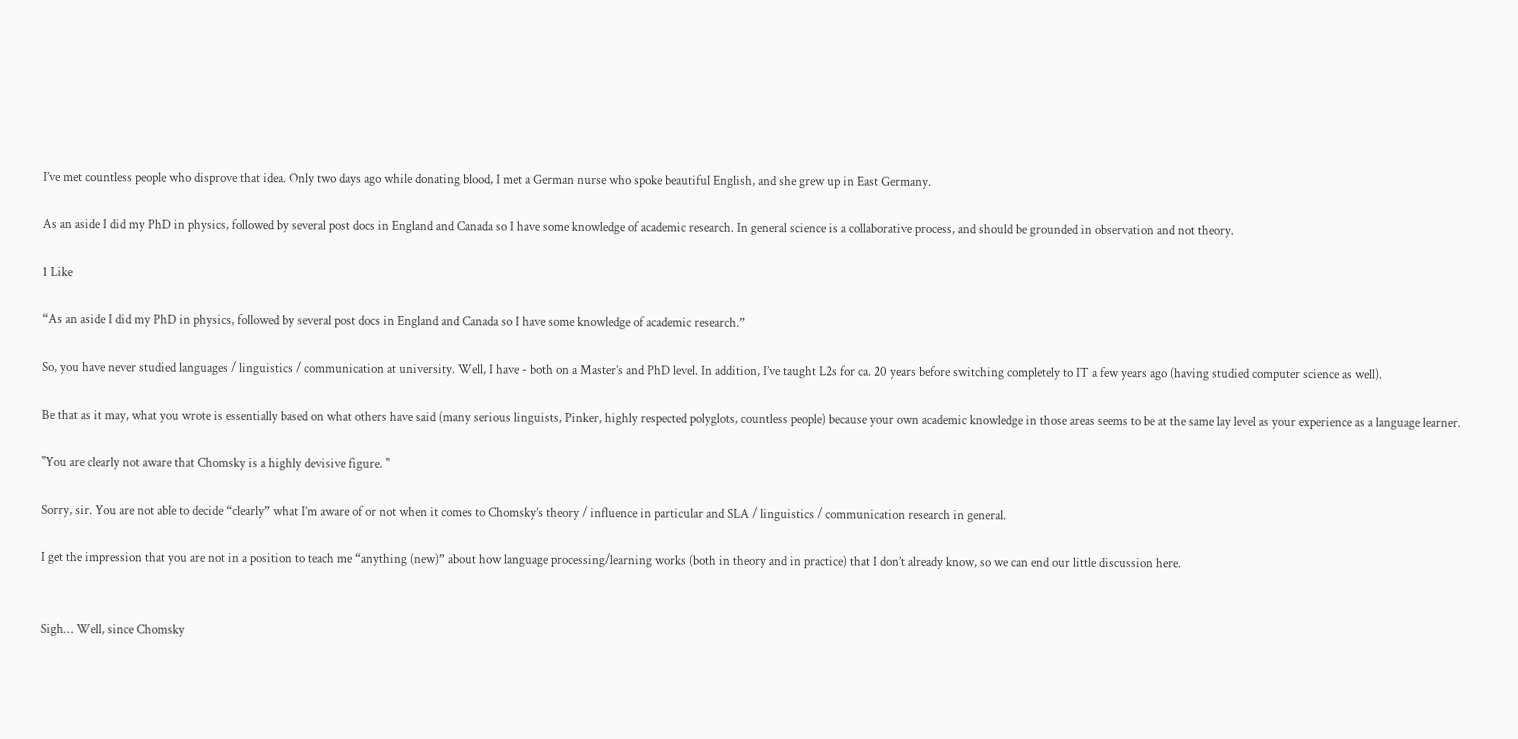I’ve met countless people who disprove that idea. Only two days ago while donating blood, I met a German nurse who spoke beautiful English, and she grew up in East Germany.

As an aside I did my PhD in physics, followed by several post docs in England and Canada so I have some knowledge of academic research. In general science is a collaborative process, and should be grounded in observation and not theory.

1 Like

“As an aside I did my PhD in physics, followed by several post docs in England and Canada so I have some knowledge of academic research.”

So, you have never studied languages / linguistics / communication at university. Well, I have - both on a Master’s and PhD level. In addition, I’ve taught L2s for ca. 20 years before switching completely to IT a few years ago (having studied computer science as well).

Be that as it may, what you wrote is essentially based on what others have said (many serious linguists, Pinker, highly respected polyglots, countless people) because your own academic knowledge in those areas seems to be at the same lay level as your experience as a language learner.

"You are clearly not aware that Chomsky is a highly devisive figure. "

Sorry, sir. You are not able to decide “clearly” what I’m aware of or not when it comes to Chomsky’s theory / influence in particular and SLA / linguistics / communication research in general.

I get the impression that you are not in a position to teach me “anything (new)” about how language processing/learning works (both in theory and in practice) that I don’t already know, so we can end our little discussion here.


Sigh… Well, since Chomsky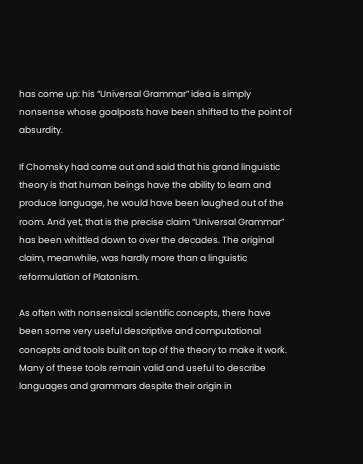has come up: his “Universal Grammar” idea is simply nonsense whose goalposts have been shifted to the point of absurdity.

If Chomsky had come out and said that his grand linguistic theory is that human beings have the ability to learn and produce language, he would have been laughed out of the room. And yet, that is the precise claim “Universal Grammar” has been whittled down to over the decades. The original claim, meanwhile, was hardly more than a linguistic reformulation of Platonism.

As often with nonsensical scientific concepts, there have been some very useful descriptive and computational concepts and tools built on top of the theory to make it work. Many of these tools remain valid and useful to describe languages and grammars despite their origin in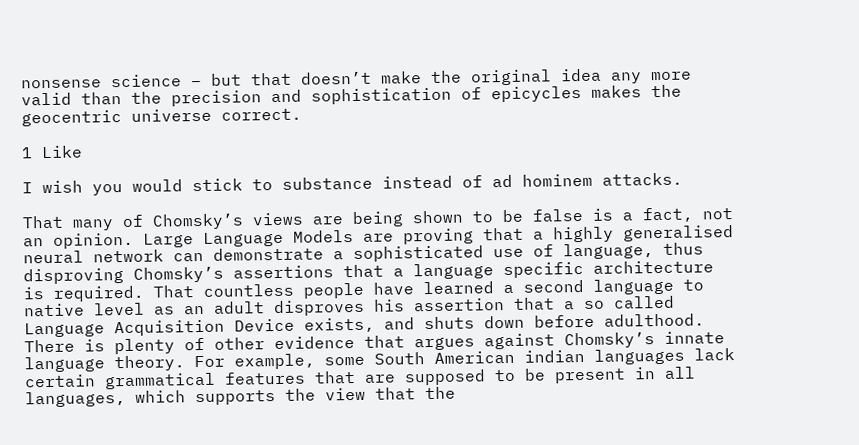nonsense science – but that doesn’t make the original idea any more valid than the precision and sophistication of epicycles makes the geocentric universe correct.

1 Like

I wish you would stick to substance instead of ad hominem attacks.

That many of Chomsky’s views are being shown to be false is a fact, not an opinion. Large Language Models are proving that a highly generalised neural network can demonstrate a sophisticated use of language, thus disproving Chomsky’s assertions that a language specific architecture is required. That countless people have learned a second language to native level as an adult disproves his assertion that a so called Language Acquisition Device exists, and shuts down before adulthood. There is plenty of other evidence that argues against Chomsky’s innate language theory. For example, some South American indian languages lack certain grammatical features that are supposed to be present in all languages, which supports the view that the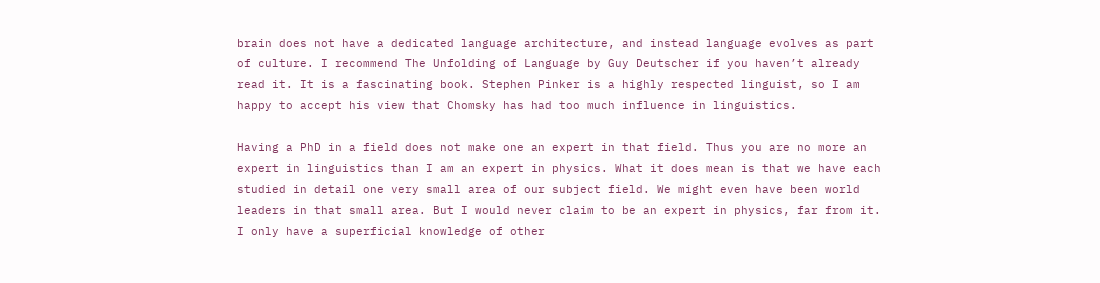brain does not have a dedicated language architecture, and instead language evolves as part of culture. I recommend The Unfolding of Language by Guy Deutscher if you haven’t already read it. It is a fascinating book. Stephen Pinker is a highly respected linguist, so I am happy to accept his view that Chomsky has had too much influence in linguistics.

Having a PhD in a field does not make one an expert in that field. Thus you are no more an expert in linguistics than I am an expert in physics. What it does mean is that we have each studied in detail one very small area of our subject field. We might even have been world leaders in that small area. But I would never claim to be an expert in physics, far from it. I only have a superficial knowledge of other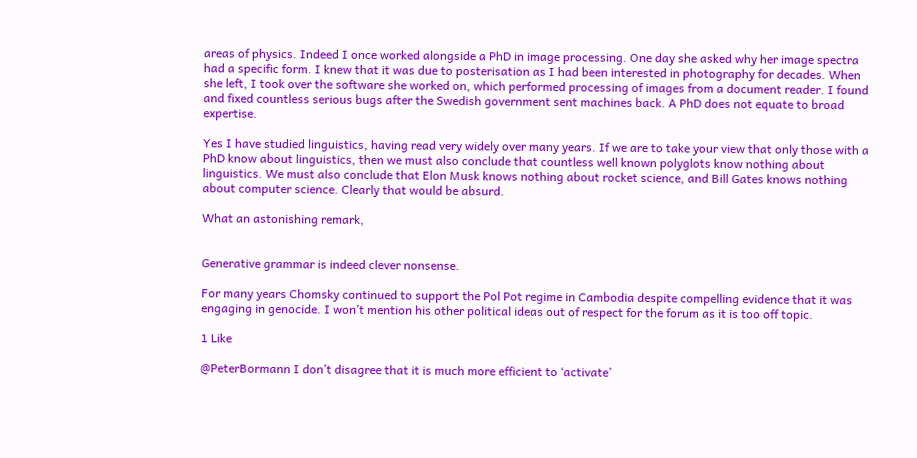areas of physics. Indeed I once worked alongside a PhD in image processing. One day she asked why her image spectra had a specific form. I knew that it was due to posterisation as I had been interested in photography for decades. When she left, I took over the software she worked on, which performed processing of images from a document reader. I found and fixed countless serious bugs after the Swedish government sent machines back. A PhD does not equate to broad expertise.

Yes I have studied linguistics, having read very widely over many years. If we are to take your view that only those with a PhD know about linguistics, then we must also conclude that countless well known polyglots know nothing about linguistics. We must also conclude that Elon Musk knows nothing about rocket science, and Bill Gates knows nothing about computer science. Clearly that would be absurd.

What an astonishing remark,


Generative grammar is indeed clever nonsense.

For many years Chomsky continued to support the Pol Pot regime in Cambodia despite compelling evidence that it was engaging in genocide. I won’t mention his other political ideas out of respect for the forum as it is too off topic.

1 Like

@PeterBormann I don’t disagree that it is much more efficient to ‘activate’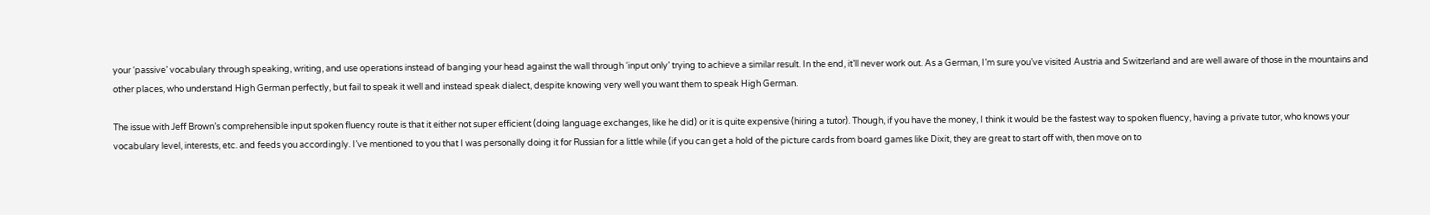your ‘passive’ vocabulary through speaking, writing, and use operations instead of banging your head against the wall through ‘input only’ trying to achieve a similar result. In the end, it’ll never work out. As a German, I’m sure you’ve visited Austria and Switzerland and are well aware of those in the mountains and other places, who understand High German perfectly, but fail to speak it well and instead speak dialect, despite knowing very well you want them to speak High German.

The issue with Jeff Brown’s comprehensible input spoken fluency route is that it either not super efficient (doing language exchanges, like he did) or it is quite expensive (hiring a tutor). Though, if you have the money, I think it would be the fastest way to spoken fluency, having a private tutor, who knows your vocabulary level, interests, etc. and feeds you accordingly. I’ve mentioned to you that I was personally doing it for Russian for a little while (if you can get a hold of the picture cards from board games like Dixit, they are great to start off with, then move on to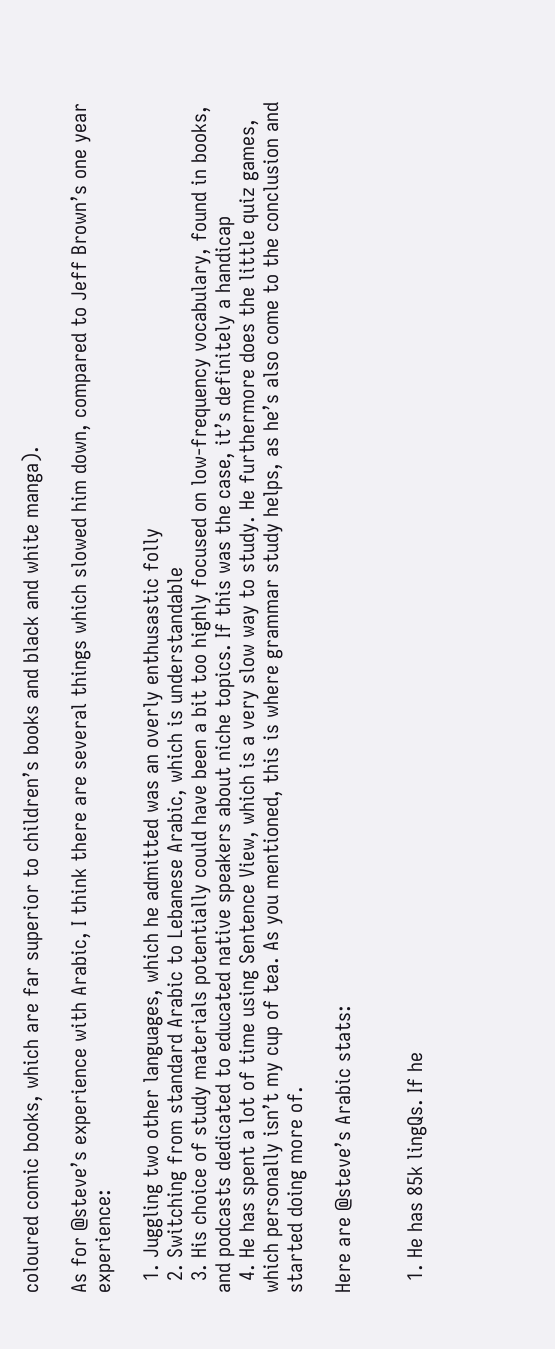coloured comic books, which are far superior to children’s books and black and white manga).

As for @steve’s experience with Arabic, I think there are several things which slowed him down, compared to Jeff Brown’s one year experience:

  1. Juggling two other languages, which he admitted was an overly enthusastic folly
  2. Switching from standard Arabic to Lebanese Arabic, which is understandable
  3. His choice of study materials potentially could have been a bit too highly focused on low-frequency vocabulary, found in books, and podcasts dedicated to educated native speakers about niche topics. If this was the case, it’s definitely a handicap
  4. He has spent a lot of time using Sentence View, which is a very slow way to study. He furthermore does the little quiz games, which personally isn’t my cup of tea. As you mentioned, this is where grammar study helps, as he’s also come to the conclusion and started doing more of.

Here are @steve’s Arabic stats:


  1. He has 85k lingQs. If he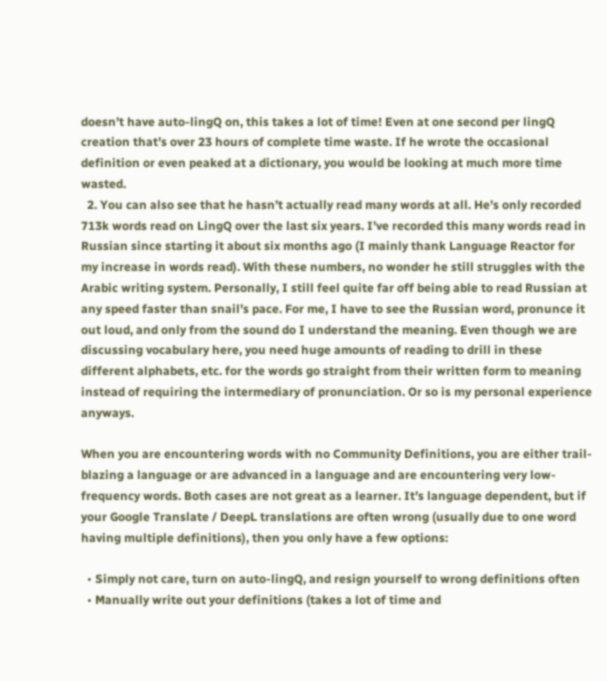doesn’t have auto-lingQ on, this takes a lot of time! Even at one second per lingQ creation that’s over 23 hours of complete time waste. If he wrote the occasional definition or even peaked at a dictionary, you would be looking at much more time wasted.
  2. You can also see that he hasn’t actually read many words at all. He’s only recorded 713k words read on LingQ over the last six years. I’ve recorded this many words read in Russian since starting it about six months ago (I mainly thank Language Reactor for my increase in words read). With these numbers, no wonder he still struggles with the Arabic writing system. Personally, I still feel quite far off being able to read Russian at any speed faster than snail’s pace. For me, I have to see the Russian word, pronunce it out loud, and only from the sound do I understand the meaning. Even though we are discussing vocabulary here, you need huge amounts of reading to drill in these different alphabets, etc. for the words go straight from their written form to meaning instead of requiring the intermediary of pronunciation. Or so is my personal experience anyways.

When you are encountering words with no Community Definitions, you are either trail-blazing a language or are advanced in a language and are encountering very low-frequency words. Both cases are not great as a learner. It’s language dependent, but if your Google Translate / DeepL translations are often wrong (usually due to one word having multiple definitions), then you only have a few options:

  • Simply not care, turn on auto-lingQ, and resign yourself to wrong definitions often
  • Manually write out your definitions (takes a lot of time and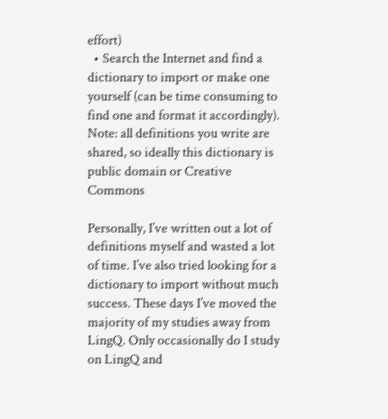effort)
  • Search the Internet and find a dictionary to import or make one yourself (can be time consuming to find one and format it accordingly). Note: all definitions you write are shared, so ideally this dictionary is public domain or Creative Commons

Personally, I’ve written out a lot of definitions myself and wasted a lot of time. I’ve also tried looking for a dictionary to import without much success. These days I’ve moved the majority of my studies away from LingQ. Only occasionally do I study on LingQ and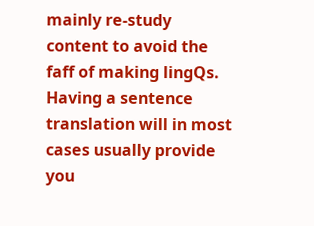mainly re-study content to avoid the faff of making lingQs. Having a sentence translation will in most cases usually provide you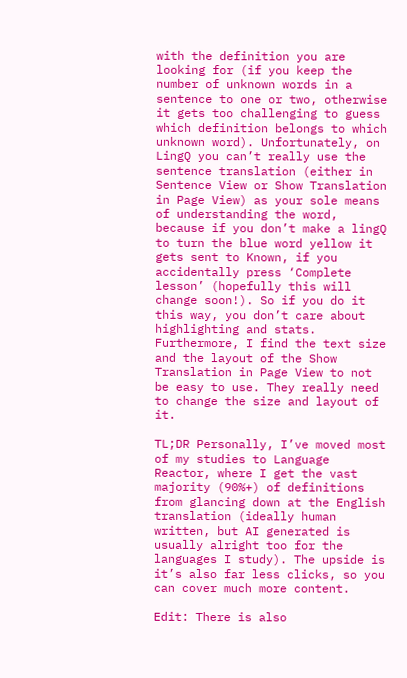with the definition you are looking for (if you keep the number of unknown words in a sentence to one or two, otherwise it gets too challenging to guess which definition belongs to which unknown word). Unfortunately, on LingQ you can’t really use the sentence translation (either in Sentence View or Show Translation in Page View) as your sole means of understanding the word, because if you don’t make a lingQ to turn the blue word yellow it gets sent to Known, if you accidentally press ‘Complete lesson’ (hopefully this will change soon!). So if you do it this way, you don’t care about highlighting and stats. Furthermore, I find the text size and the layout of the Show Translation in Page View to not be easy to use. They really need to change the size and layout of it.

TL;DR Personally, I’ve moved most of my studies to Language Reactor, where I get the vast majority (90%+) of definitions from glancing down at the English translation (ideally human written, but AI generated is usually alright too for the languages I study). The upside is it’s also far less clicks, so you can cover much more content.

Edit: There is also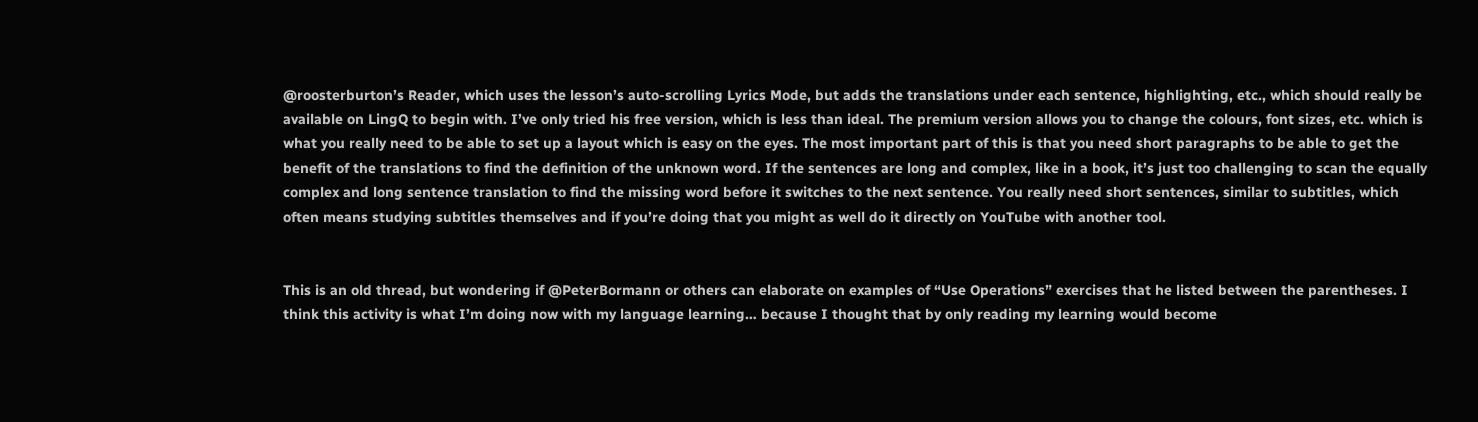@roosterburton’s Reader, which uses the lesson’s auto-scrolling Lyrics Mode, but adds the translations under each sentence, highlighting, etc., which should really be available on LingQ to begin with. I’ve only tried his free version, which is less than ideal. The premium version allows you to change the colours, font sizes, etc. which is what you really need to be able to set up a layout which is easy on the eyes. The most important part of this is that you need short paragraphs to be able to get the benefit of the translations to find the definition of the unknown word. If the sentences are long and complex, like in a book, it’s just too challenging to scan the equally complex and long sentence translation to find the missing word before it switches to the next sentence. You really need short sentences, similar to subtitles, which often means studying subtitles themselves and if you’re doing that you might as well do it directly on YouTube with another tool.


This is an old thread, but wondering if @PeterBormann or others can elaborate on examples of “Use Operations” exercises that he listed between the parentheses. I think this activity is what I’m doing now with my language learning… because I thought that by only reading my learning would become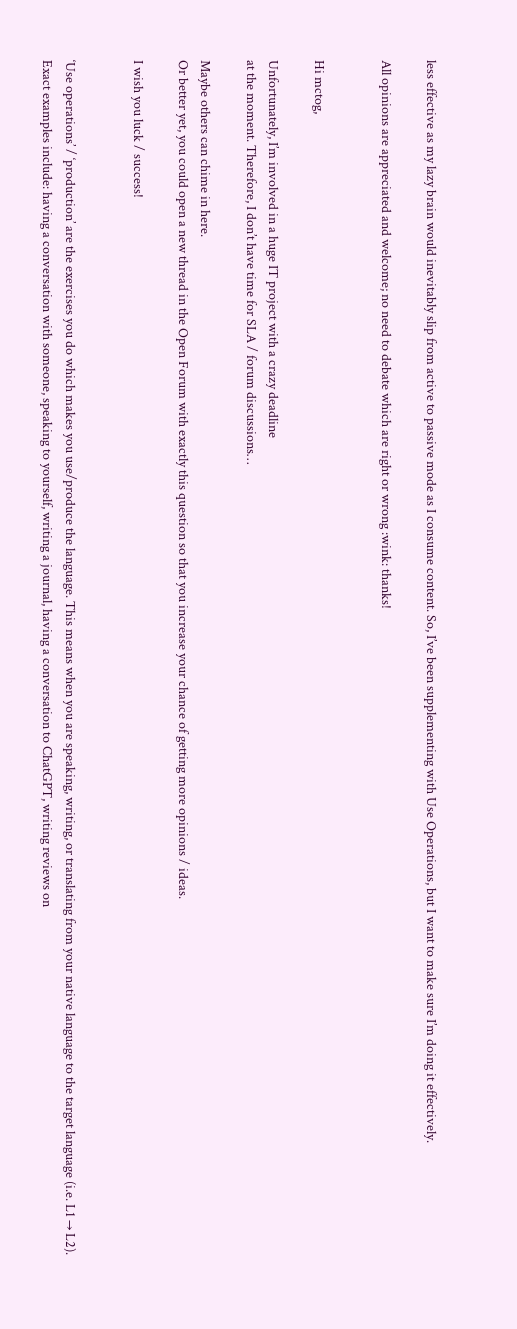less effective as my lazy brain would inevitably slip from active to passive mode as I consume content. So, I’ve been supplementing with Use Operations, but I want to make sure I’m doing it effectively.

All opinions are appreciated and welcome; no need to debate which are right or wrong :wink: thanks!


Hi mctog,

Unfortunately, I’m involved in a huge IT project with a crazy deadline
at the moment. Therefore, I don’t have time for SLA / forum discussions…

Maybe others can chime in here.
Or better yet, you could open a new thread in the Open Forum with exactly this question so that you increase your chance of getting more opinions / ideas.

I wish you luck / success!


‘Use operations’ / ‘production’ are the exercises you do which makes you use/produce the language. This means when you are speaking, writing, or translating from your native language to the target language (i.e. L1 → L2). Exact examples include: having a conversation with someone, speaking to yourself, writing a journal, having a conversation to ChatGPT, writing reviews on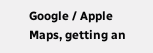Google / Apple Maps, getting an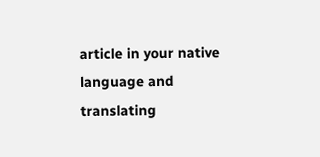article in your native language and translating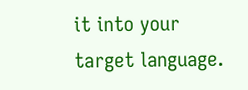it into your target language.